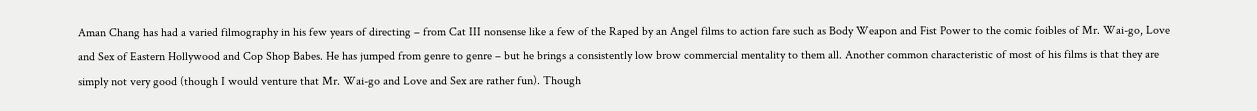Aman Chang has had a varied filmography in his few years of directing – from Cat III nonsense like a few of the Raped by an Angel films to action fare such as Body Weapon and Fist Power to the comic foibles of Mr. Wai-go, Love and Sex of Eastern Hollywood and Cop Shop Babes. He has jumped from genre to genre – but he brings a consistently low brow commercial mentality to them all. Another common characteristic of most of his films is that they are simply not very good (though I would venture that Mr. Wai-go and Love and Sex are rather fun). Though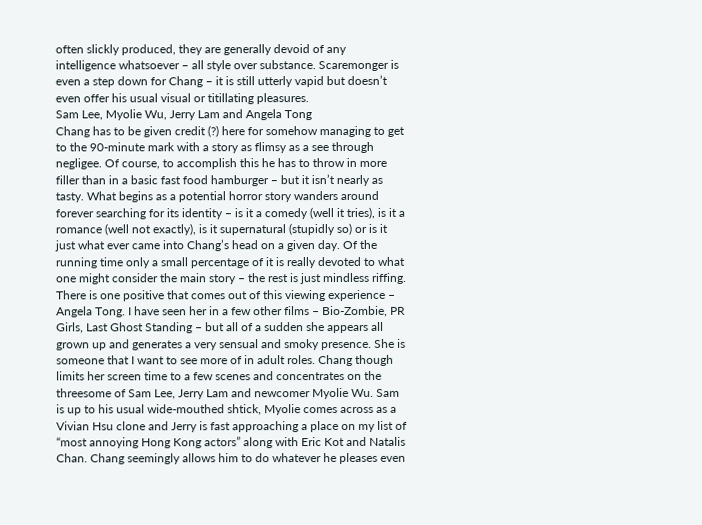often slickly produced, they are generally devoid of any intelligence whatsoever – all style over substance. Scaremonger is even a step down for Chang – it is still utterly vapid but doesn’t even offer his usual visual or titillating pleasures.
Sam Lee, Myolie Wu, Jerry Lam and Angela Tong
Chang has to be given credit (?) here for somehow managing to get to the 90-minute mark with a story as flimsy as a see through negligee. Of course, to accomplish this he has to throw in more filler than in a basic fast food hamburger – but it isn’t nearly as tasty. What begins as a potential horror story wanders around forever searching for its identity – is it a comedy (well it tries), is it a romance (well not exactly), is it supernatural (stupidly so) or is it just what ever came into Chang’s head on a given day. Of the running time only a small percentage of it is really devoted to what one might consider the main story – the rest is just mindless riffing.
There is one positive that comes out of this viewing experience – Angela Tong. I have seen her in a few other films – Bio-Zombie, PR Girls, Last Ghost Standing – but all of a sudden she appears all grown up and generates a very sensual and smoky presence. She is someone that I want to see more of in adult roles. Chang though limits her screen time to a few scenes and concentrates on the threesome of Sam Lee, Jerry Lam and newcomer Myolie Wu. Sam is up to his usual wide-mouthed shtick, Myolie comes across as a Vivian Hsu clone and Jerry is fast approaching a place on my list of “most annoying Hong Kong actors” along with Eric Kot and Natalis Chan. Chang seemingly allows him to do whatever he pleases even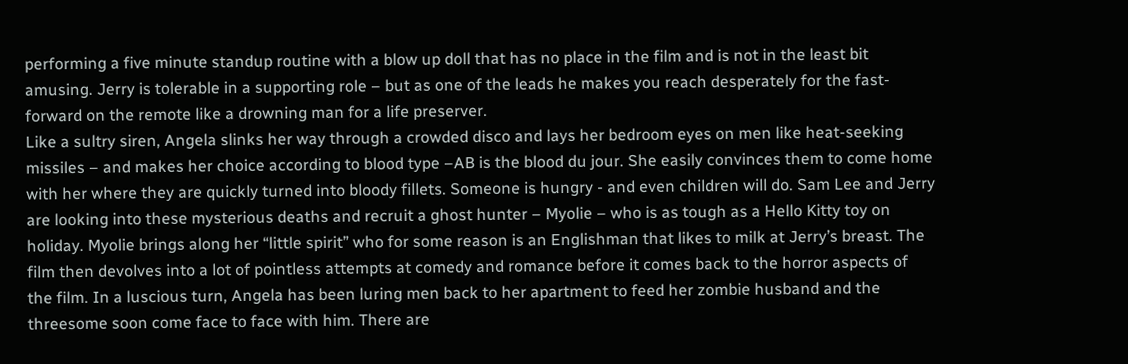performing a five minute standup routine with a blow up doll that has no place in the film and is not in the least bit amusing. Jerry is tolerable in a supporting role – but as one of the leads he makes you reach desperately for the fast-forward on the remote like a drowning man for a life preserver.
Like a sultry siren, Angela slinks her way through a crowded disco and lays her bedroom eyes on men like heat-seeking missiles – and makes her choice according to blood type –AB is the blood du jour. She easily convinces them to come home with her where they are quickly turned into bloody fillets. Someone is hungry - and even children will do. Sam Lee and Jerry are looking into these mysterious deaths and recruit a ghost hunter – Myolie – who is as tough as a Hello Kitty toy on holiday. Myolie brings along her “little spirit” who for some reason is an Englishman that likes to milk at Jerry’s breast. The film then devolves into a lot of pointless attempts at comedy and romance before it comes back to the horror aspects of the film. In a luscious turn, Angela has been luring men back to her apartment to feed her zombie husband and the threesome soon come face to face with him. There are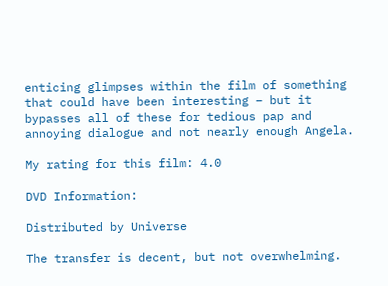enticing glimpses within the film of something that could have been interesting – but it bypasses all of these for tedious pap and annoying dialogue and not nearly enough Angela.

My rating for this film: 4.0

DVD Information:

Distributed by Universe

The transfer is decent, but not overwhelming.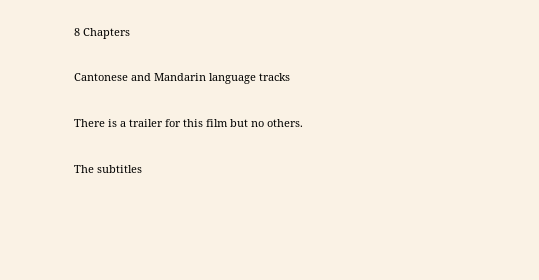8 Chapters

Cantonese and Mandarin language tracks

There is a trailer for this film but no others.

The subtitles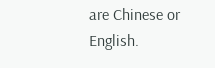are Chinese or English.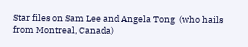Star files on Sam Lee and Angela Tong  (who hails from Montreal, Canada)